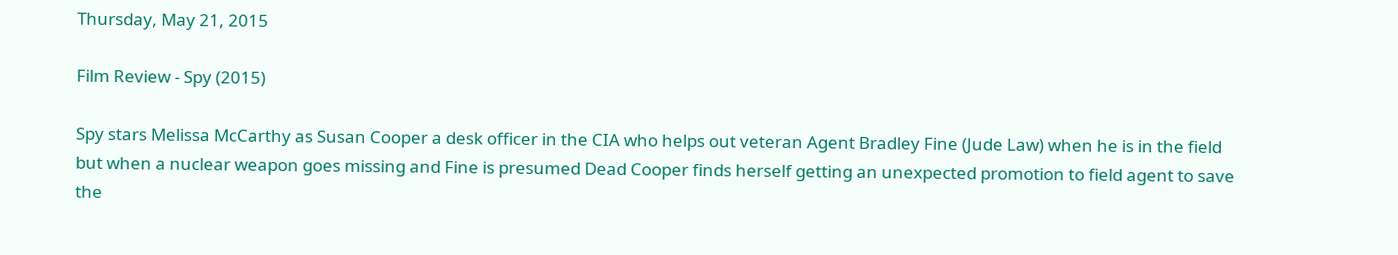Thursday, May 21, 2015

Film Review - Spy (2015)

Spy stars Melissa McCarthy as Susan Cooper a desk officer in the CIA who helps out veteran Agent Bradley Fine (Jude Law) when he is in the field but when a nuclear weapon goes missing and Fine is presumed Dead Cooper finds herself getting an unexpected promotion to field agent to save the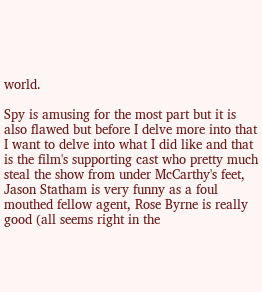world.

Spy is amusing for the most part but it is also flawed but before I delve more into that I want to delve into what I did like and that is the film's supporting cast who pretty much steal the show from under McCarthy's feet, Jason Statham is very funny as a foul mouthed fellow agent, Rose Byrne is really good (all seems right in the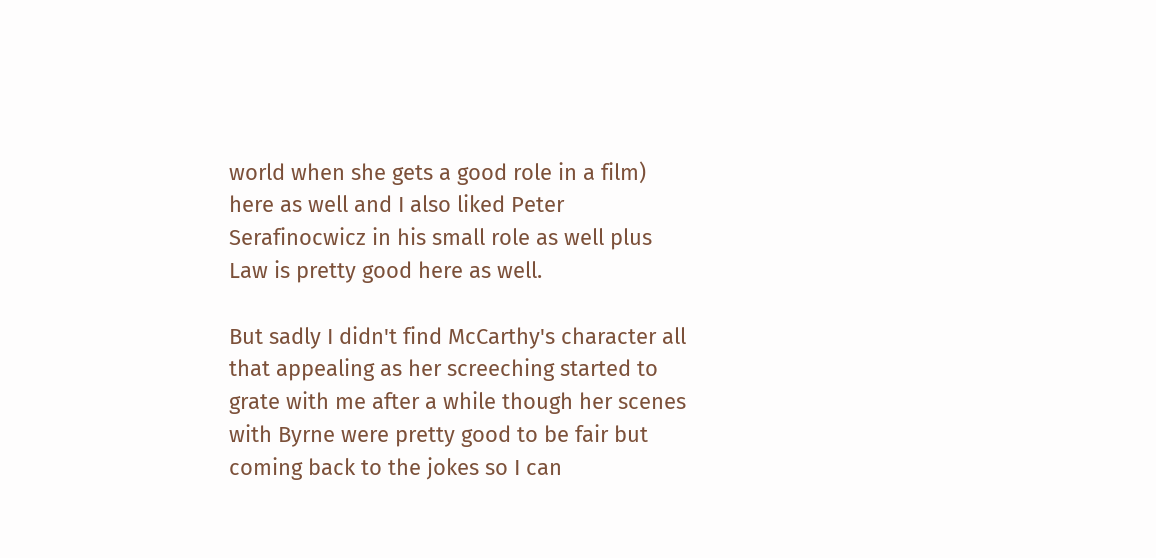world when she gets a good role in a film) here as well and I also liked Peter Serafinocwicz in his small role as well plus Law is pretty good here as well.

But sadly I didn't find McCarthy's character all that appealing as her screeching started to grate with me after a while though her scenes with Byrne were pretty good to be fair but coming back to the jokes so I can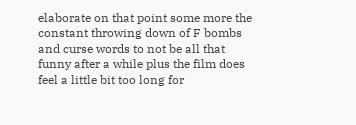elaborate on that point some more the constant throwing down of F bombs and curse words to not be all that funny after a while plus the film does feel a little bit too long for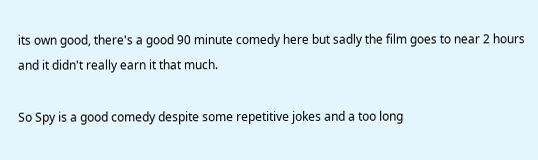its own good, there's a good 90 minute comedy here but sadly the film goes to near 2 hours and it didn't really earn it that much.

So Spy is a good comedy despite some repetitive jokes and a too long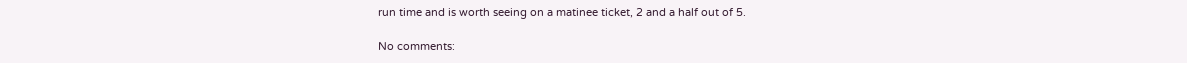run time and is worth seeing on a matinee ticket, 2 and a half out of 5.

No comments: